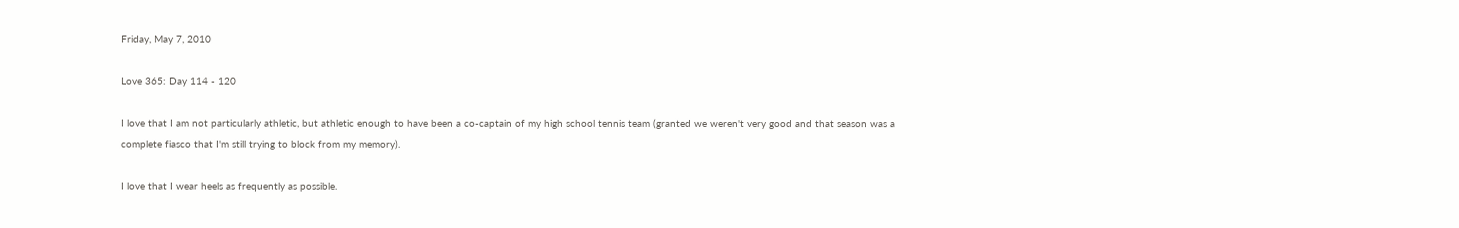Friday, May 7, 2010

Love 365: Day 114 - 120

I love that I am not particularly athletic, but athletic enough to have been a co-captain of my high school tennis team (granted we weren't very good and that season was a complete fiasco that I'm still trying to block from my memory).

I love that I wear heels as frequently as possible.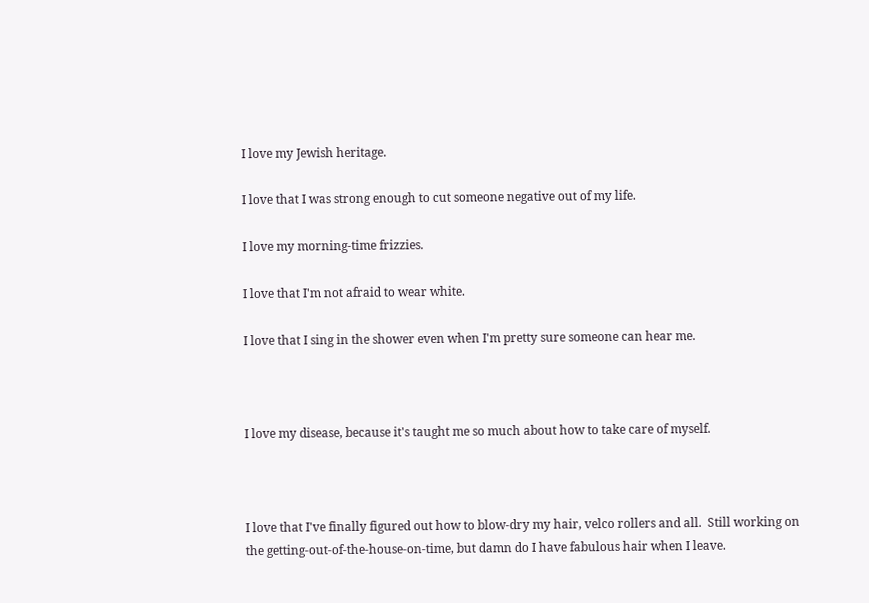I love my Jewish heritage.

I love that I was strong enough to cut someone negative out of my life.

I love my morning-time frizzies.

I love that I'm not afraid to wear white.

I love that I sing in the shower even when I'm pretty sure someone can hear me.



I love my disease, because it's taught me so much about how to take care of myself.



I love that I've finally figured out how to blow-dry my hair, velco rollers and all.  Still working on the getting-out-of-the-house-on-time, but damn do I have fabulous hair when I leave.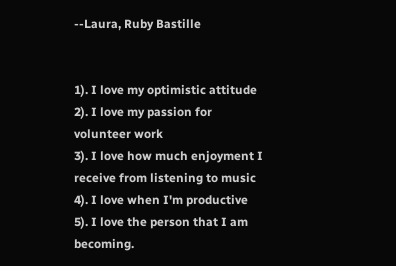--Laura, Ruby Bastille


1). I love my optimistic attitude
2). I love my passion for volunteer work
3). I love how much enjoyment I receive from listening to music
4). I love when I'm productive
5). I love the person that I am becoming.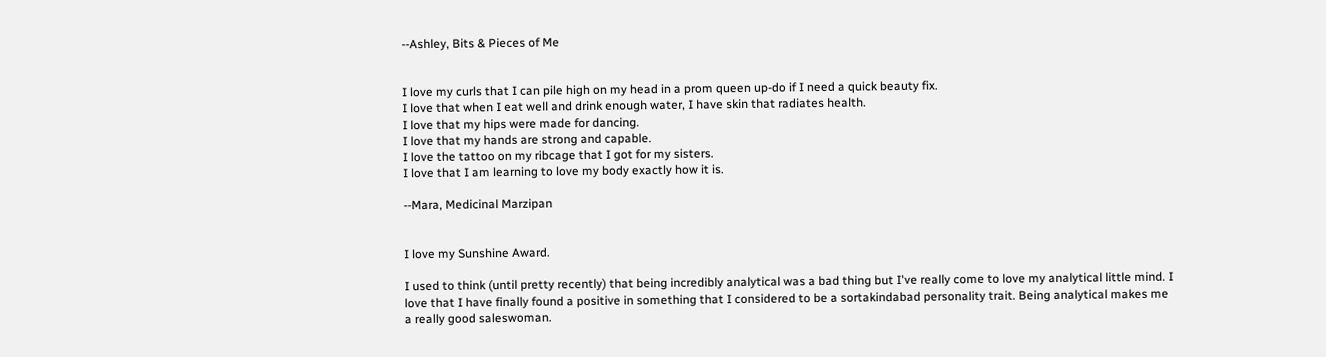--Ashley, Bits & Pieces of Me


I love my curls that I can pile high on my head in a prom queen up-do if I need a quick beauty fix.
I love that when I eat well and drink enough water, I have skin that radiates health.
I love that my hips were made for dancing.
I love that my hands are strong and capable.
I love the tattoo on my ribcage that I got for my sisters.
I love that I am learning to love my body exactly how it is.

--Mara, Medicinal Marzipan


I love my Sunshine Award.

I used to think (until pretty recently) that being incredibly analytical was a bad thing but I've really come to love my analytical little mind. I love that I have finally found a positive in something that I considered to be a sortakindabad personality trait. Being analytical makes me a really good saleswoman.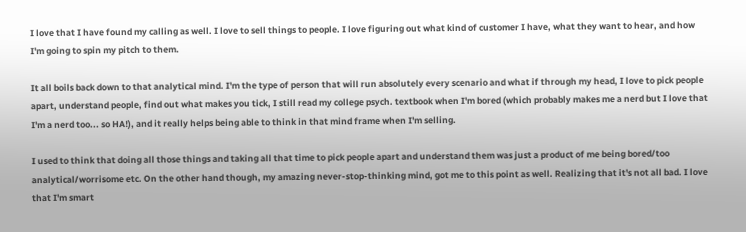I love that I have found my calling as well. I love to sell things to people. I love figuring out what kind of customer I have, what they want to hear, and how I'm going to spin my pitch to them.

It all boils back down to that analytical mind. I'm the type of person that will run absolutely every scenario and what if through my head, I love to pick people apart, understand people, find out what makes you tick, I still read my college psych. textbook when I'm bored (which probably makes me a nerd but I love that I'm a nerd too... so HA!), and it really helps being able to think in that mind frame when I'm selling.

I used to think that doing all those things and taking all that time to pick people apart and understand them was just a product of me being bored/too analytical/worrisome etc. On the other hand though, my amazing never-stop-thinking mind, got me to this point as well. Realizing that it's not all bad. I love that I'm smart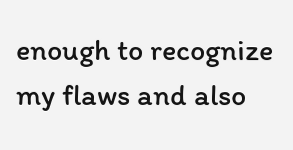enough to recognize my flaws and also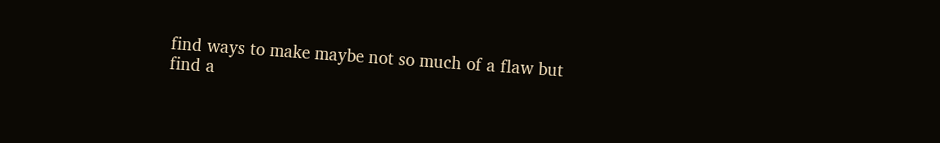find ways to make maybe not so much of a flaw but find a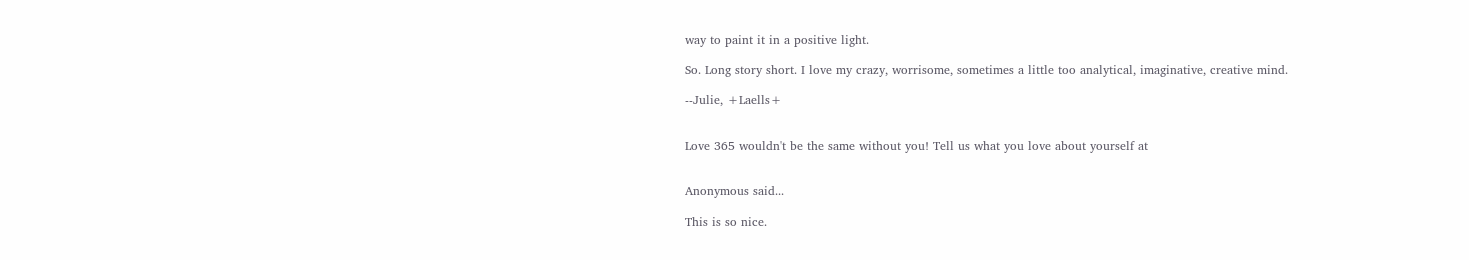way to paint it in a positive light.

So. Long story short. I love my crazy, worrisome, sometimes a little too analytical, imaginative, creative mind.

--Julie, +Laells+


Love 365 wouldn't be the same without you! Tell us what you love about yourself at


Anonymous said...

This is so nice.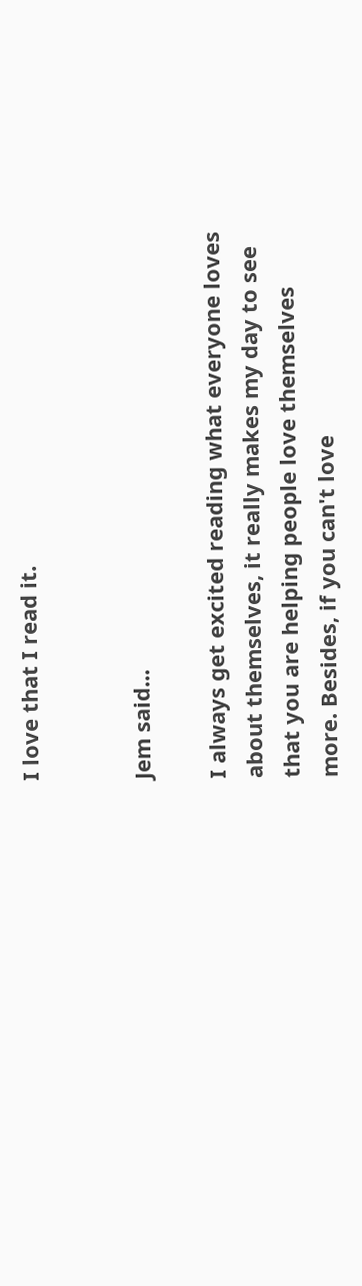I love that I read it.


Jem said...

I always get excited reading what everyone loves about themselves, it really makes my day to see that you are helping people love themselves more. Besides, if you can't love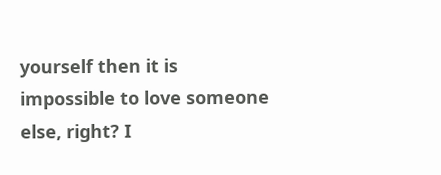yourself then it is impossible to love someone else, right? I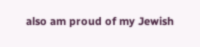also am proud of my Jewish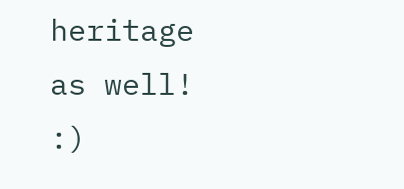heritage as well! :)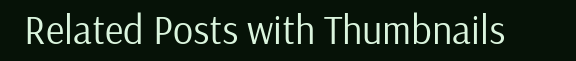Related Posts with Thumbnails